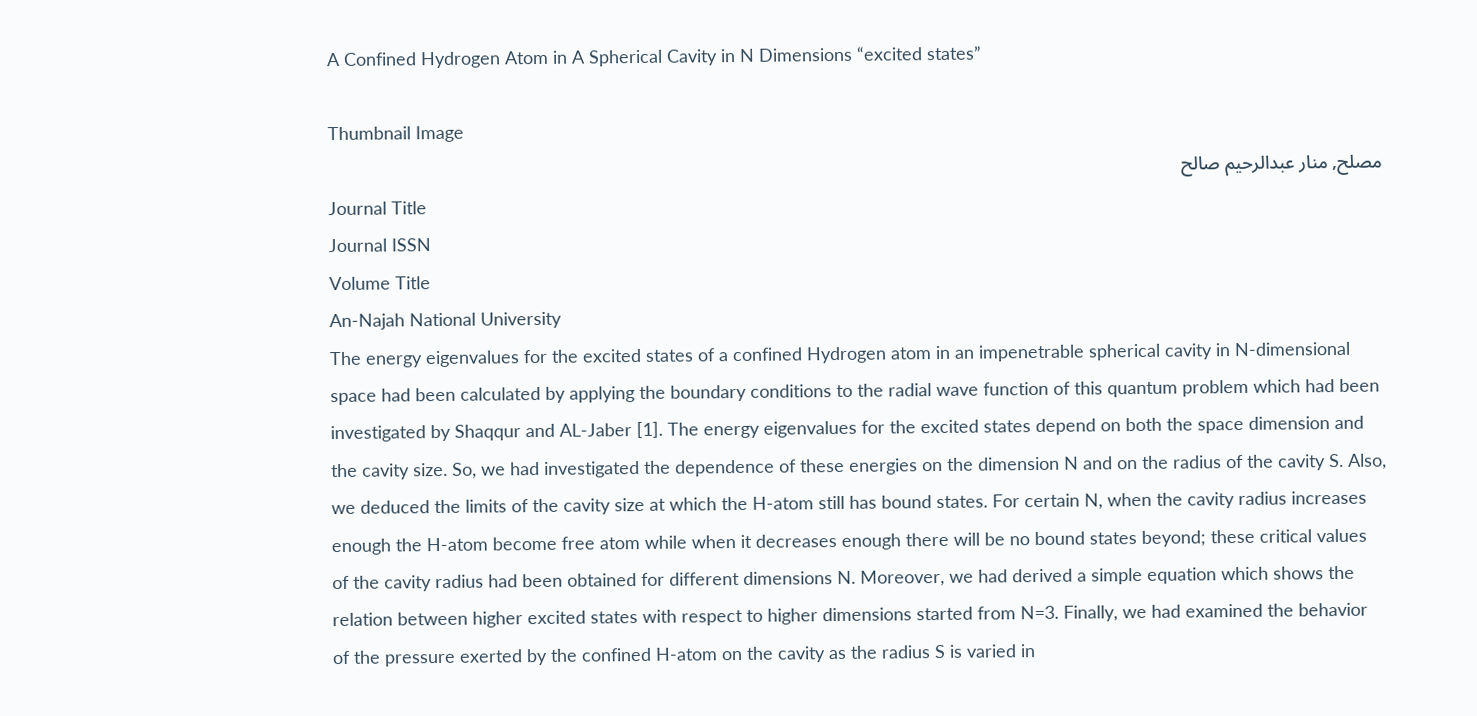A Confined Hydrogen Atom in A Spherical Cavity in N Dimensions “excited states”

Thumbnail Image
مصلح, منار عبدالرحيم صالح
Journal Title
Journal ISSN
Volume Title
An-Najah National University
The energy eigenvalues for the excited states of a confined Hydrogen atom in an impenetrable spherical cavity in N-dimensional space had been calculated by applying the boundary conditions to the radial wave function of this quantum problem which had been investigated by Shaqqur and AL-Jaber [1]. The energy eigenvalues for the excited states depend on both the space dimension and the cavity size. So, we had investigated the dependence of these energies on the dimension N and on the radius of the cavity S. Also, we deduced the limits of the cavity size at which the H-atom still has bound states. For certain N, when the cavity radius increases enough the H-atom become free atom while when it decreases enough there will be no bound states beyond; these critical values of the cavity radius had been obtained for different dimensions N. Moreover, we had derived a simple equation which shows the relation between higher excited states with respect to higher dimensions started from N=3. Finally, we had examined the behavior of the pressure exerted by the confined H-atom on the cavity as the radius S is varied in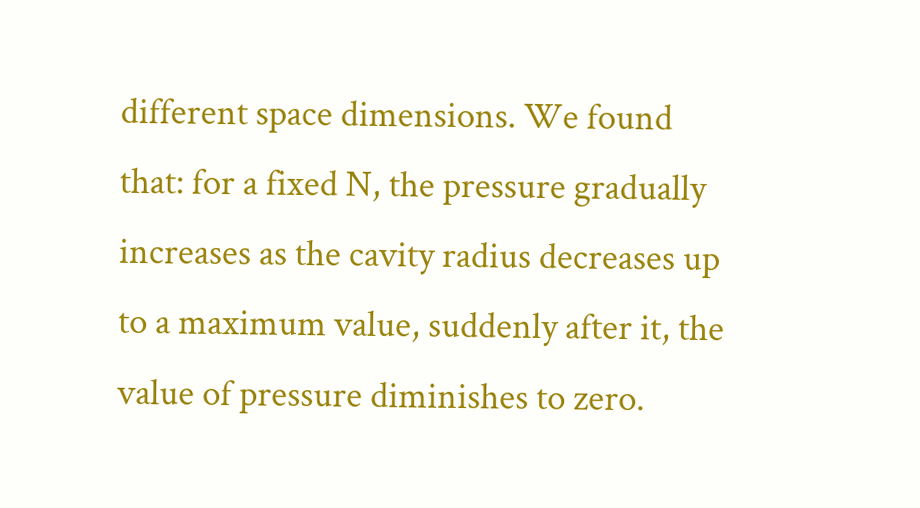different space dimensions. We found that: for a fixed N, the pressure gradually increases as the cavity radius decreases up to a maximum value, suddenly after it, the value of pressure diminishes to zero.